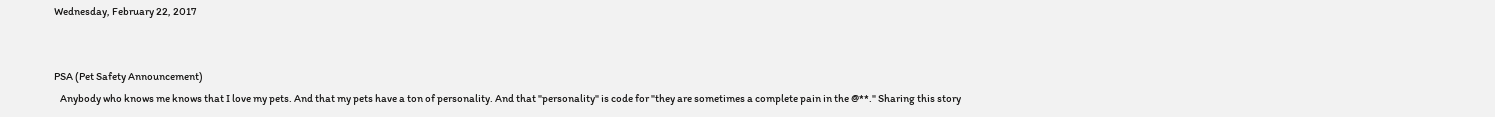Wednesday, February 22, 2017


PSA (Pet Safety Announcement)
   Anybody who knows me knows that I love my pets. And that my pets have a ton of personality. And that "personality" is code for "they are sometimes a complete pain in the @**." Sharing this story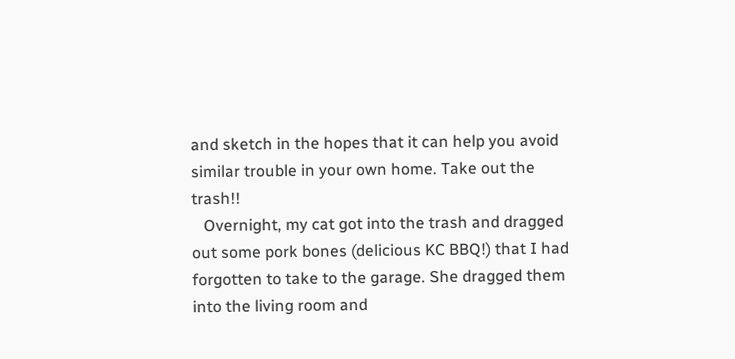and sketch in the hopes that it can help you avoid similar trouble in your own home. Take out the trash!!
   Overnight, my cat got into the trash and dragged out some pork bones (delicious KC BBQ!) that I had forgotten to take to the garage. She dragged them into the living room and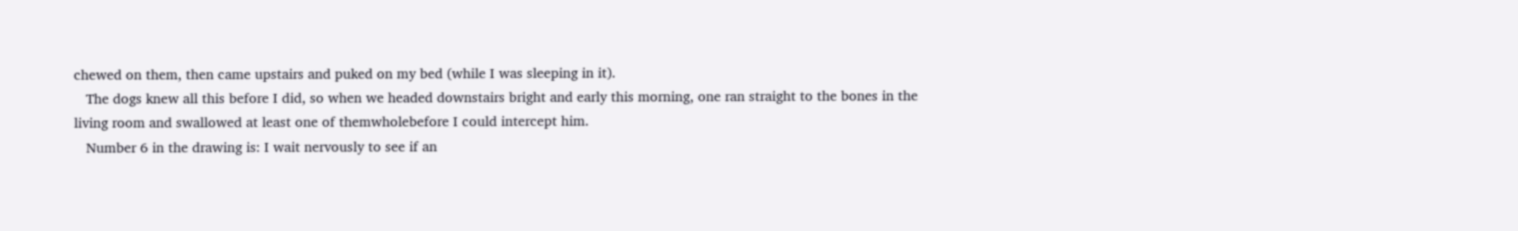chewed on them, then came upstairs and puked on my bed (while I was sleeping in it).
   The dogs knew all this before I did, so when we headed downstairs bright and early this morning, one ran straight to the bones in the living room and swallowed at least one of themwholebefore I could intercept him.
   Number 6 in the drawing is: I wait nervously to see if an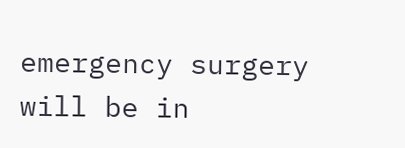emergency surgery will be in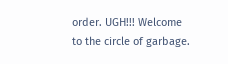order. UGH!!! Welcome to the circle of garbage.